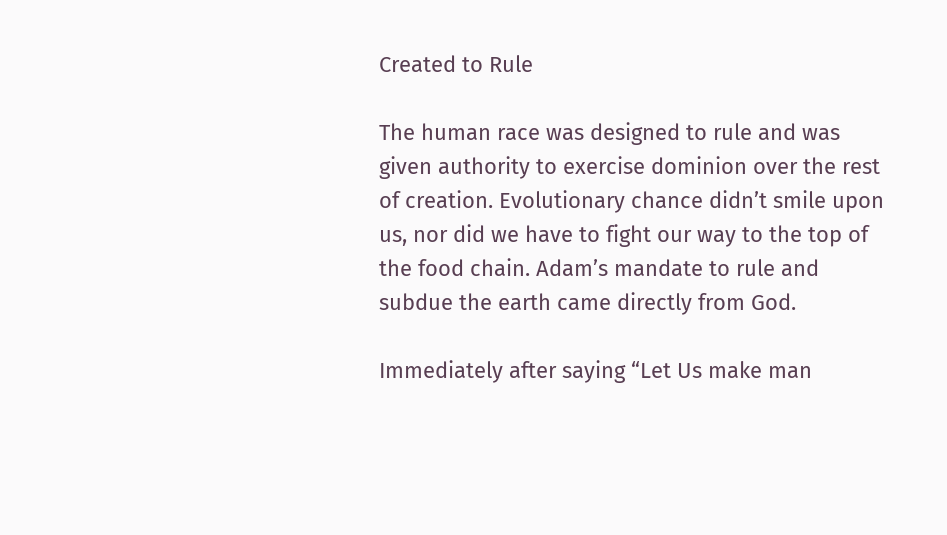Created to Rule

The human race was designed to rule and was given authority to exercise dominion over the rest of creation. Evolutionary chance didn’t smile upon us, nor did we have to fight our way to the top of the food chain. Adam’s mandate to rule and subdue the earth came directly from God.

Immediately after saying “Let Us make man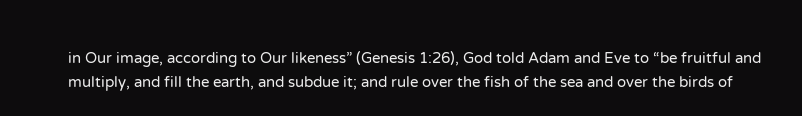in Our image, according to Our likeness” (Genesis 1:26), God told Adam and Eve to “be fruitful and multiply, and fill the earth, and subdue it; and rule over the fish of the sea and over the birds of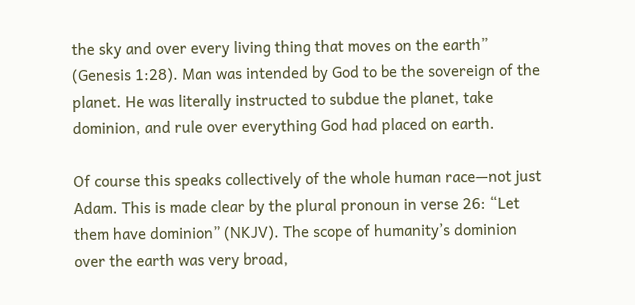the sky and over every living thing that moves on the earth” (Genesis 1:28). Man was intended by God to be the sovereign of the planet. He was literally instructed to subdue the planet, take dominion, and rule over everything God had placed on earth.

Of course this speaks collectively of the whole human race—not just Adam. This is made clear by the plural pronoun in verse 26: “Let them have dominion” (NKJV). The scope of humanity’s dominion over the earth was very broad,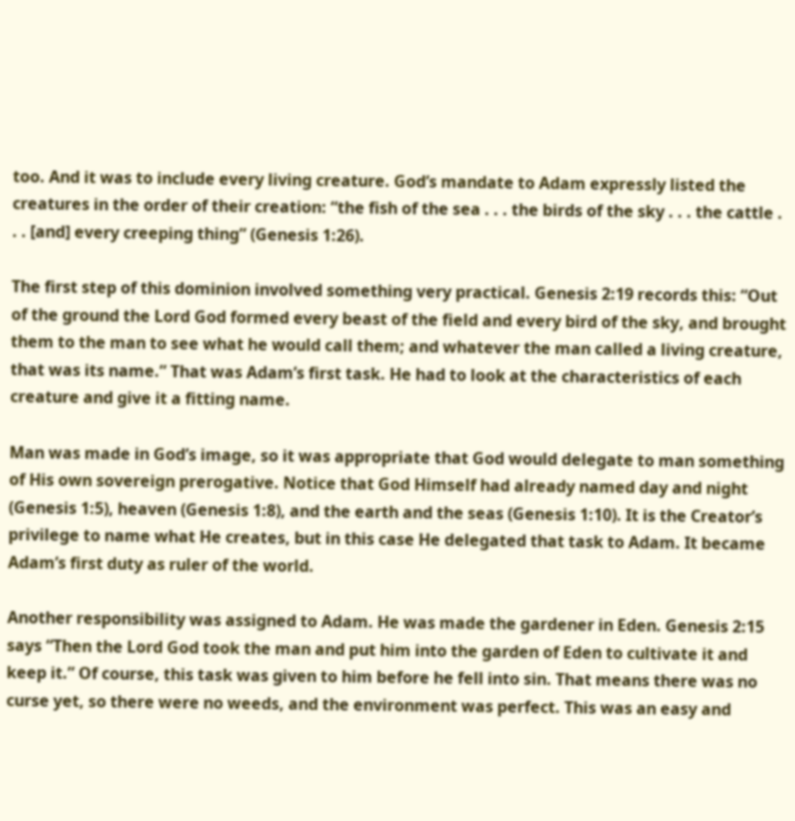too. And it was to include every living creature. God’s mandate to Adam expressly listed the creatures in the order of their creation: “the fish of the sea . . . the birds of the sky . . . the cattle . . . [and] every creeping thing” (Genesis 1:26).

The first step of this dominion involved something very practical. Genesis 2:19 records this: “Out of the ground the Lord God formed every beast of the field and every bird of the sky, and brought them to the man to see what he would call them; and whatever the man called a living creature, that was its name.” That was Adam’s first task. He had to look at the characteristics of each creature and give it a fitting name.

Man was made in God’s image, so it was appropriate that God would delegate to man something of His own sovereign prerogative. Notice that God Himself had already named day and night (Genesis 1:5), heaven (Genesis 1:8), and the earth and the seas (Genesis 1:10). It is the Creator’s privilege to name what He creates, but in this case He delegated that task to Adam. It became Adam’s first duty as ruler of the world.

Another responsibility was assigned to Adam. He was made the gardener in Eden. Genesis 2:15 says “Then the Lord God took the man and put him into the garden of Eden to cultivate it and keep it.” Of course, this task was given to him before he fell into sin. That means there was no curse yet, so there were no weeds, and the environment was perfect. This was an easy and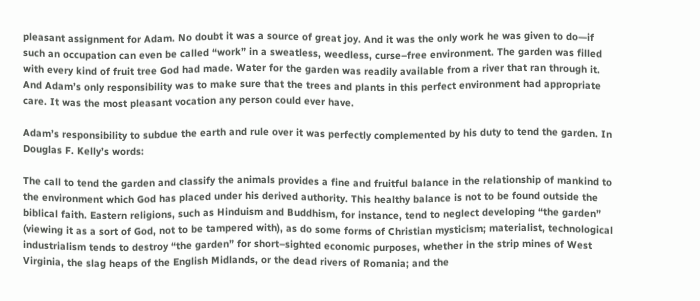pleasant assignment for Adam. No doubt it was a source of great joy. And it was the only work he was given to do—if such an occupation can even be called “work” in a sweatless, weedless, curse–free environment. The garden was filled with every kind of fruit tree God had made. Water for the garden was readily available from a river that ran through it. And Adam’s only responsibility was to make sure that the trees and plants in this perfect environment had appropriate care. It was the most pleasant vocation any person could ever have.

Adam’s responsibility to subdue the earth and rule over it was perfectly complemented by his duty to tend the garden. In Douglas F. Kelly’s words:

The call to tend the garden and classify the animals provides a fine and fruitful balance in the relationship of mankind to the environment which God has placed under his derived authority. This healthy balance is not to be found outside the biblical faith. Eastern religions, such as Hinduism and Buddhism, for instance, tend to neglect developing “the garden” (viewing it as a sort of God, not to be tampered with), as do some forms of Christian mysticism; materialist, technological industrialism tends to destroy “the garden” for short–sighted economic purposes, whether in the strip mines of West Virginia, the slag heaps of the English Midlands, or the dead rivers of Romania; and the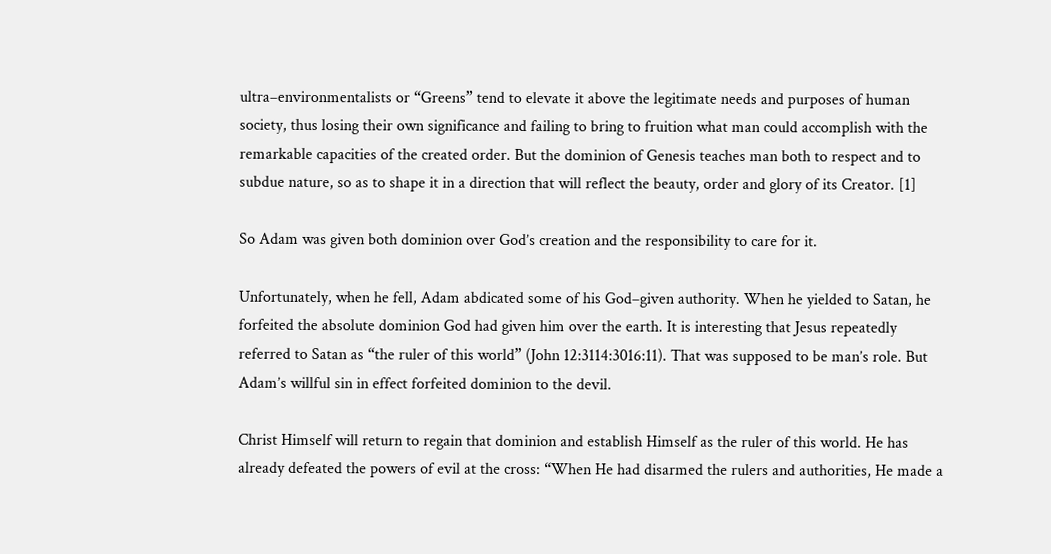ultra–environmentalists or “Greens” tend to elevate it above the legitimate needs and purposes of human society, thus losing their own significance and failing to bring to fruition what man could accomplish with the remarkable capacities of the created order. But the dominion of Genesis teaches man both to respect and to subdue nature, so as to shape it in a direction that will reflect the beauty, order and glory of its Creator. [1]

So Adam was given both dominion over God’s creation and the responsibility to care for it.

Unfortunately, when he fell, Adam abdicated some of his God–given authority. When he yielded to Satan, he forfeited the absolute dominion God had given him over the earth. It is interesting that Jesus repeatedly referred to Satan as “the ruler of this world” (John 12:3114:3016:11). That was supposed to be man’s role. But Adam’s willful sin in effect forfeited dominion to the devil.

Christ Himself will return to regain that dominion and establish Himself as the ruler of this world. He has already defeated the powers of evil at the cross: “When He had disarmed the rulers and authorities, He made a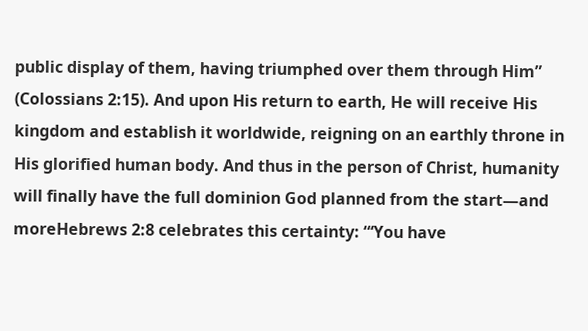public display of them, having triumphed over them through Him” (Colossians 2:15). And upon His return to earth, He will receive His kingdom and establish it worldwide, reigning on an earthly throne in His glorified human body. And thus in the person of Christ, humanity will finally have the full dominion God planned from the start—and moreHebrews 2:8 celebrates this certainty: “‘You have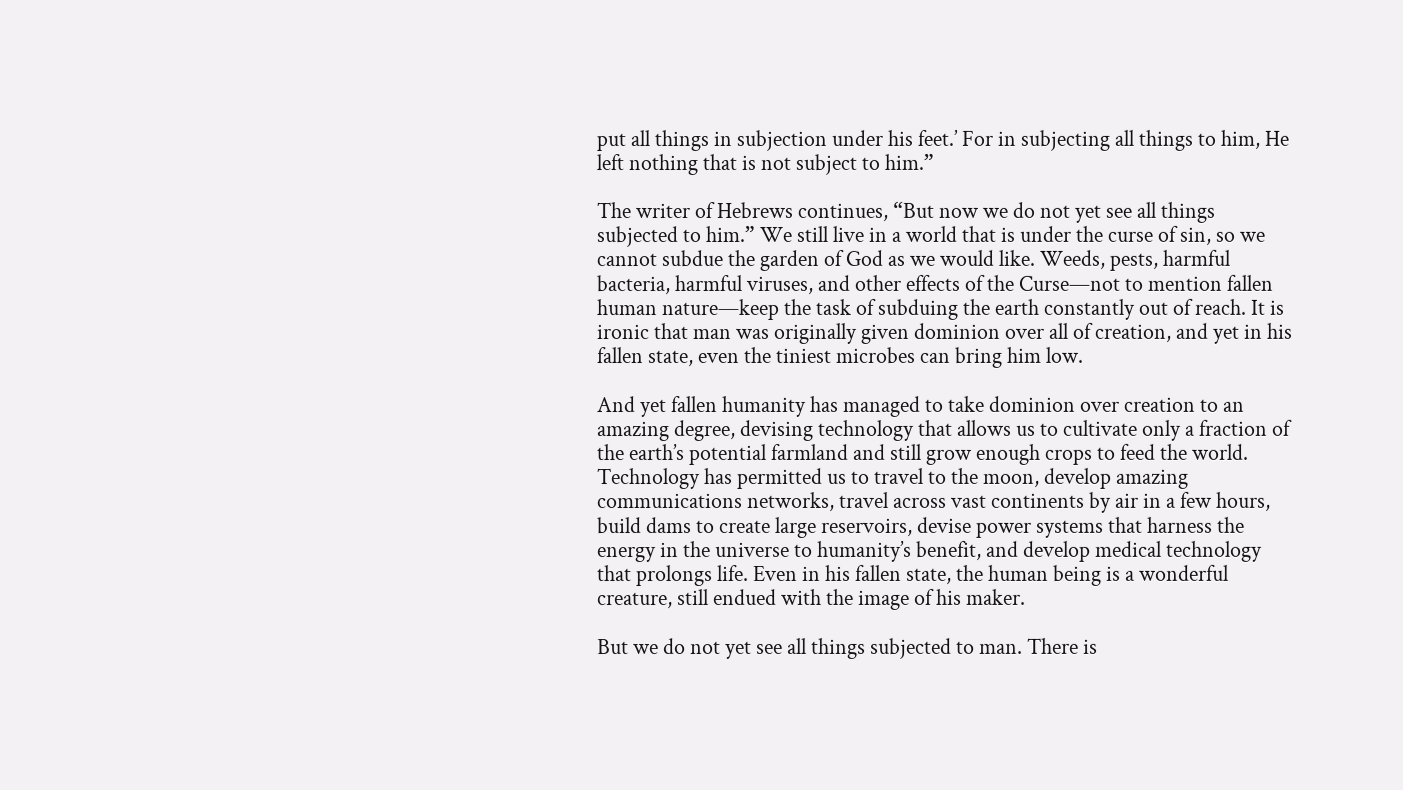put all things in subjection under his feet.’ For in subjecting all things to him, He left nothing that is not subject to him.”

The writer of Hebrews continues, “But now we do not yet see all things subjected to him.” We still live in a world that is under the curse of sin, so we cannot subdue the garden of God as we would like. Weeds, pests, harmful bacteria, harmful viruses, and other effects of the Curse—not to mention fallen human nature—keep the task of subduing the earth constantly out of reach. It is ironic that man was originally given dominion over all of creation, and yet in his fallen state, even the tiniest microbes can bring him low.

And yet fallen humanity has managed to take dominion over creation to an amazing degree, devising technology that allows us to cultivate only a fraction of the earth’s potential farmland and still grow enough crops to feed the world. Technology has permitted us to travel to the moon, develop amazing communications networks, travel across vast continents by air in a few hours, build dams to create large reservoirs, devise power systems that harness the energy in the universe to humanity’s benefit, and develop medical technology that prolongs life. Even in his fallen state, the human being is a wonderful creature, still endued with the image of his maker.

But we do not yet see all things subjected to man. There is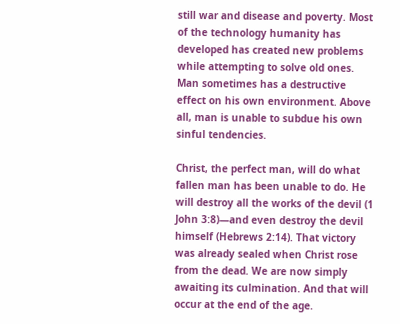still war and disease and poverty. Most of the technology humanity has developed has created new problems while attempting to solve old ones. Man sometimes has a destructive effect on his own environment. Above all, man is unable to subdue his own sinful tendencies.

Christ, the perfect man, will do what fallen man has been unable to do. He will destroy all the works of the devil (1 John 3:8)—and even destroy the devil himself (Hebrews 2:14). That victory was already sealed when Christ rose from the dead. We are now simply awaiting its culmination. And that will occur at the end of the age.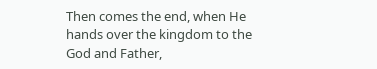Then comes the end, when He hands over the kingdom to the God and Father,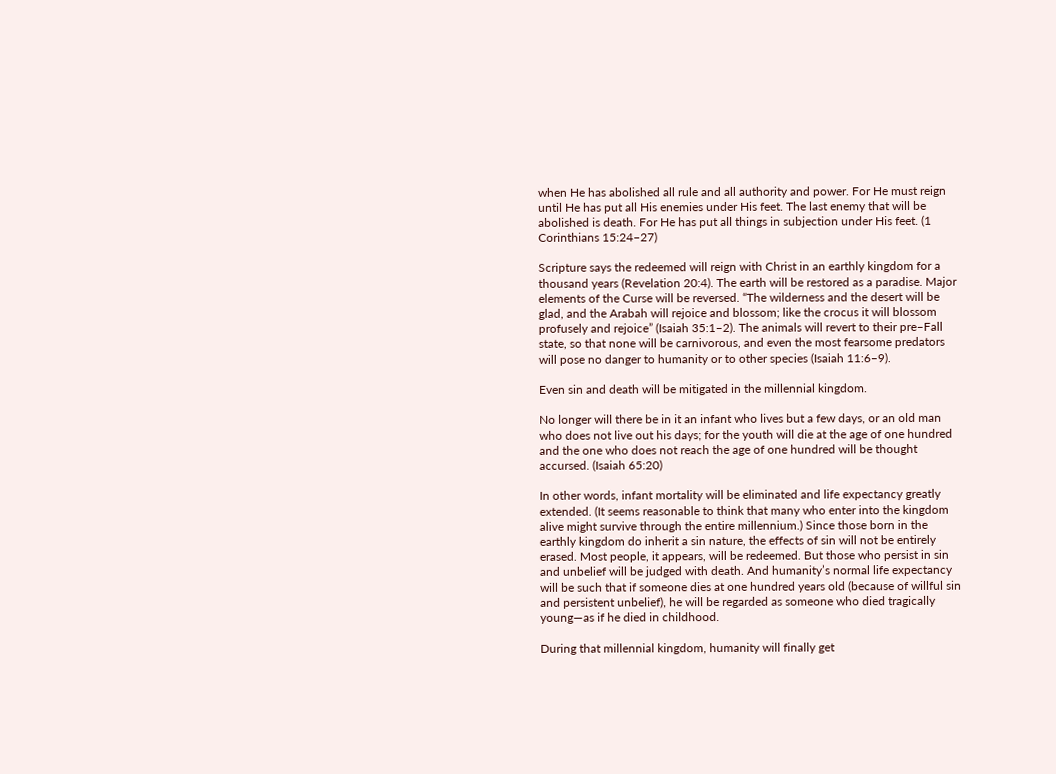when He has abolished all rule and all authority and power. For He must reign until He has put all His enemies under His feet. The last enemy that will be abolished is death. For He has put all things in subjection under His feet. (1 Corinthians 15:24–27)

Scripture says the redeemed will reign with Christ in an earthly kingdom for a thousand years (Revelation 20:4). The earth will be restored as a paradise. Major elements of the Curse will be reversed. “The wilderness and the desert will be glad, and the Arabah will rejoice and blossom; like the crocus it will blossom profusely and rejoice” (Isaiah 35:1–2). The animals will revert to their pre–Fall state, so that none will be carnivorous, and even the most fearsome predators will pose no danger to humanity or to other species (Isaiah 11:6–9).

Even sin and death will be mitigated in the millennial kingdom.

No longer will there be in it an infant who lives but a few days, or an old man who does not live out his days; for the youth will die at the age of one hundred and the one who does not reach the age of one hundred will be thought accursed. (Isaiah 65:20)

In other words, infant mortality will be eliminated and life expectancy greatly extended. (It seems reasonable to think that many who enter into the kingdom alive might survive through the entire millennium.) Since those born in the earthly kingdom do inherit a sin nature, the effects of sin will not be entirely erased. Most people, it appears, will be redeemed. But those who persist in sin and unbelief will be judged with death. And humanity’s normal life expectancy will be such that if someone dies at one hundred years old (because of willful sin and persistent unbelief), he will be regarded as someone who died tragically young—as if he died in childhood.

During that millennial kingdom, humanity will finally get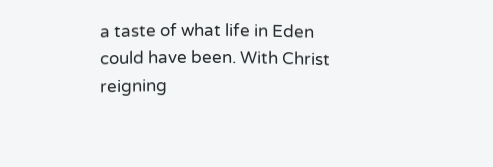a taste of what life in Eden could have been. With Christ reigning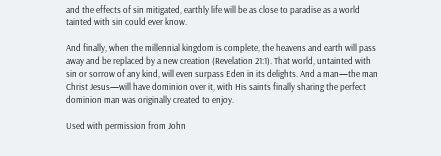and the effects of sin mitigated, earthly life will be as close to paradise as a world tainted with sin could ever know.

And finally, when the millennial kingdom is complete, the heavens and earth will pass away and be replaced by a new creation (Revelation 21:1). That world, untainted with sin or sorrow of any kind, will even surpass Eden in its delights. And a man—the man Christ Jesus—will have dominion over it, with His saints finally sharing the perfect dominion man was originally created to enjoy.

Used with permission from John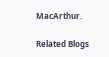MacArthur.

Related Blogs